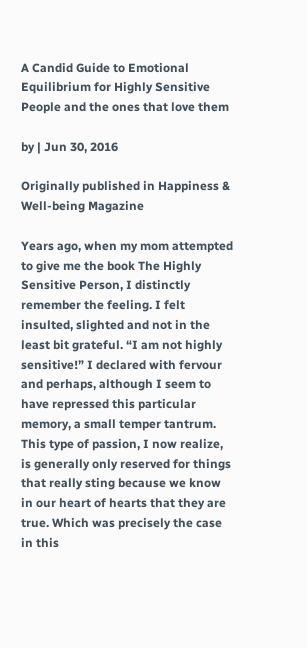A Candid Guide to Emotional Equilibrium for Highly Sensitive People and the ones that love them

by | Jun 30, 2016

Originally published in Happiness & Well-being Magazine

Years ago, when my mom attempted to give me the book The Highly Sensitive Person, I distinctly remember the feeling. I felt insulted, slighted and not in the least bit grateful. “I am not highly sensitive!” I declared with fervour and perhaps, although I seem to have repressed this particular memory, a small temper tantrum. This type of passion, I now realize, is generally only reserved for things that really sting because we know in our heart of hearts that they are true. Which was precisely the case in this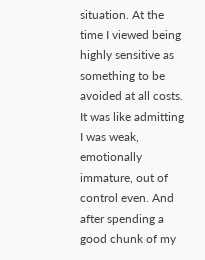situation. At the time I viewed being highly sensitive as something to be avoided at all costs. It was like admitting I was weak, emotionally immature, out of control even. And after spending a good chunk of my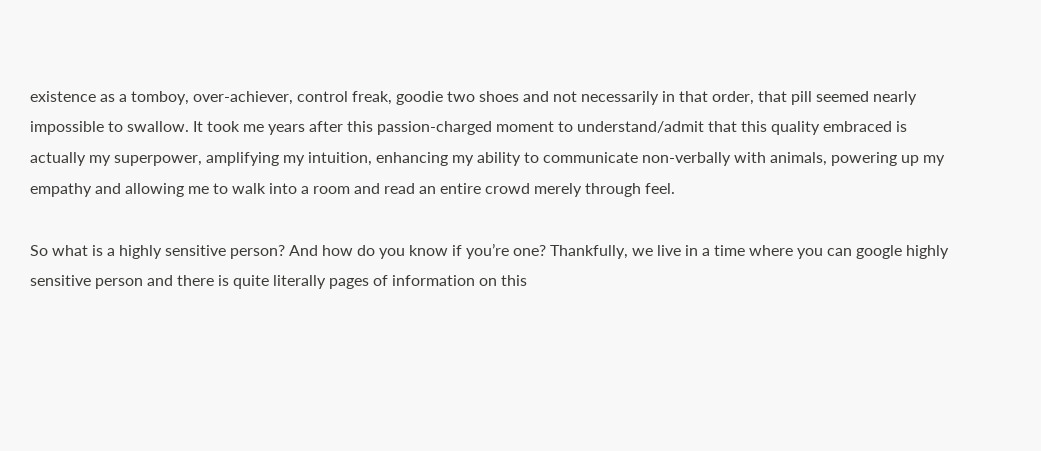existence as a tomboy, over-achiever, control freak, goodie two shoes and not necessarily in that order, that pill seemed nearly impossible to swallow. It took me years after this passion-charged moment to understand/admit that this quality embraced is actually my superpower, amplifying my intuition, enhancing my ability to communicate non-verbally with animals, powering up my empathy and allowing me to walk into a room and read an entire crowd merely through feel.

So what is a highly sensitive person? And how do you know if you’re one? Thankfully, we live in a time where you can google highly sensitive person and there is quite literally pages of information on this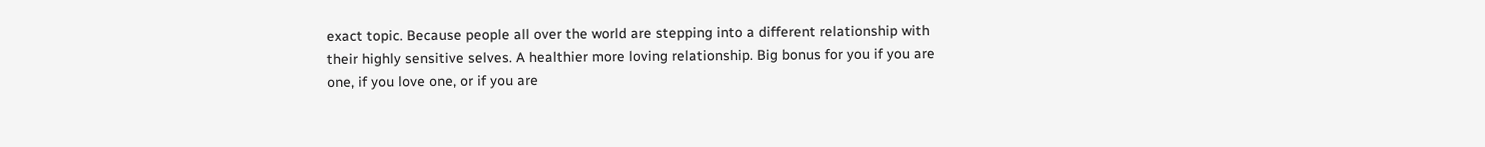exact topic. Because people all over the world are stepping into a different relationship with their highly sensitive selves. A healthier more loving relationship. Big bonus for you if you are one, if you love one, or if you are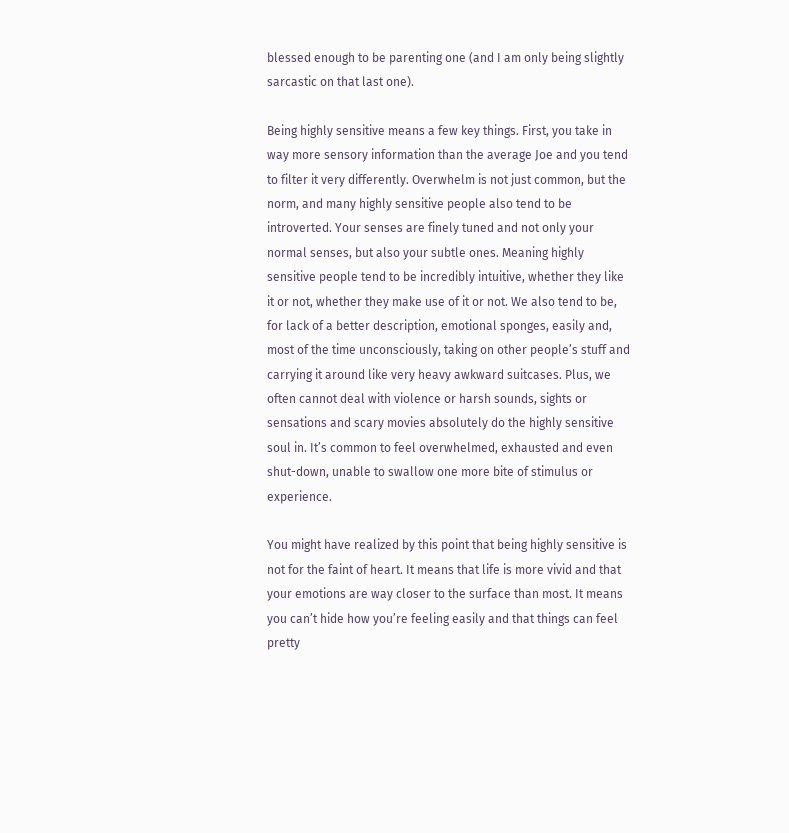blessed enough to be parenting one (and I am only being slightly sarcastic on that last one).

Being highly sensitive means a few key things. First, you take in way more sensory information than the average Joe and you tend to filter it very differently. Overwhelm is not just common, but the norm, and many highly sensitive people also tend to be introverted. Your senses are finely tuned and not only your normal senses, but also your subtle ones. Meaning highly sensitive people tend to be incredibly intuitive, whether they like it or not, whether they make use of it or not. We also tend to be, for lack of a better description, emotional sponges, easily and, most of the time unconsciously, taking on other people’s stuff and carrying it around like very heavy awkward suitcases. Plus, we often cannot deal with violence or harsh sounds, sights or sensations and scary movies absolutely do the highly sensitive soul in. It’s common to feel overwhelmed, exhausted and even shut-down, unable to swallow one more bite of stimulus or experience.

You might have realized by this point that being highly sensitive is not for the faint of heart. It means that life is more vivid and that your emotions are way closer to the surface than most. It means you can’t hide how you’re feeling easily and that things can feel pretty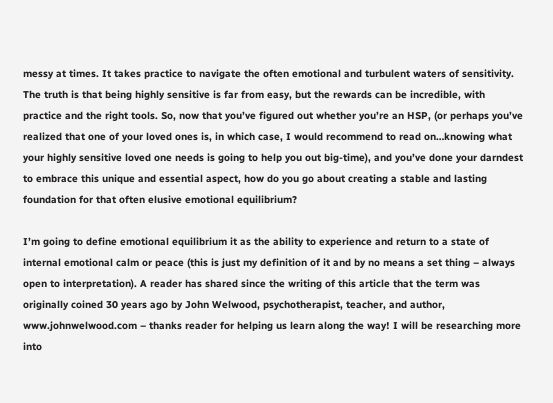messy at times. It takes practice to navigate the often emotional and turbulent waters of sensitivity. The truth is that being highly sensitive is far from easy, but the rewards can be incredible, with practice and the right tools. So, now that you’ve figured out whether you’re an HSP, (or perhaps you’ve realized that one of your loved ones is, in which case, I would recommend to read on…knowing what your highly sensitive loved one needs is going to help you out big-time), and you’ve done your darndest to embrace this unique and essential aspect, how do you go about creating a stable and lasting foundation for that often elusive emotional equilibrium?

I’m going to define emotional equilibrium it as the ability to experience and return to a state of internal emotional calm or peace (this is just my definition of it and by no means a set thing – always open to interpretation). A reader has shared since the writing of this article that the term was originally coined 30 years ago by John Welwood, psychotherapist, teacher, and author, www.johnwelwood.com – thanks reader for helping us learn along the way! I will be researching more into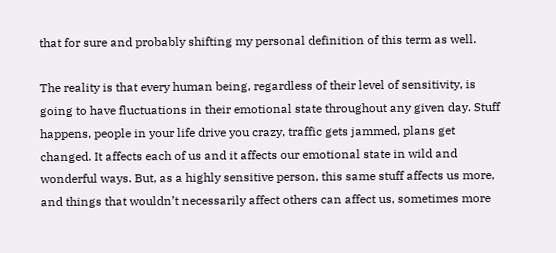that for sure and probably shifting my personal definition of this term as well.

The reality is that every human being, regardless of their level of sensitivity, is going to have fluctuations in their emotional state throughout any given day. Stuff happens, people in your life drive you crazy, traffic gets jammed, plans get changed. It affects each of us and it affects our emotional state in wild and wonderful ways. But, as a highly sensitive person, this same stuff affects us more, and things that wouldn’t necessarily affect others can affect us, sometimes more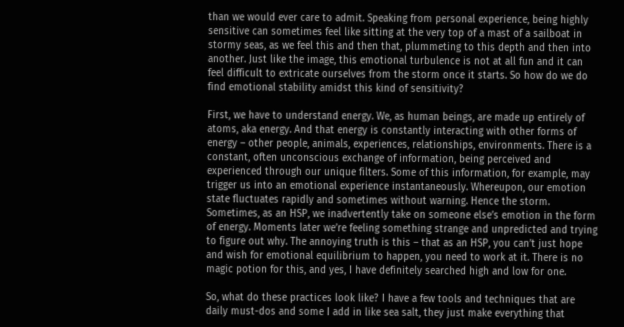than we would ever care to admit. Speaking from personal experience, being highly sensitive can sometimes feel like sitting at the very top of a mast of a sailboat in stormy seas, as we feel this and then that, plummeting to this depth and then into another. Just like the image, this emotional turbulence is not at all fun and it can feel difficult to extricate ourselves from the storm once it starts. So how do we do find emotional stability amidst this kind of sensitivity?

First, we have to understand energy. We, as human beings, are made up entirely of atoms, aka energy. And that energy is constantly interacting with other forms of energy – other people, animals, experiences, relationships, environments. There is a constant, often unconscious exchange of information, being perceived and experienced through our unique filters. Some of this information, for example, may trigger us into an emotional experience instantaneously. Whereupon, our emotion state fluctuates rapidly and sometimes without warning. Hence the storm. Sometimes, as an HSP, we inadvertently take on someone else’s emotion in the form of energy. Moments later we’re feeling something strange and unpredicted and trying to figure out why. The annoying truth is this – that as an HSP, you can’t just hope and wish for emotional equilibrium to happen, you need to work at it. There is no magic potion for this, and yes, I have definitely searched high and low for one.

So, what do these practices look like? I have a few tools and techniques that are daily must-dos and some I add in like sea salt, they just make everything that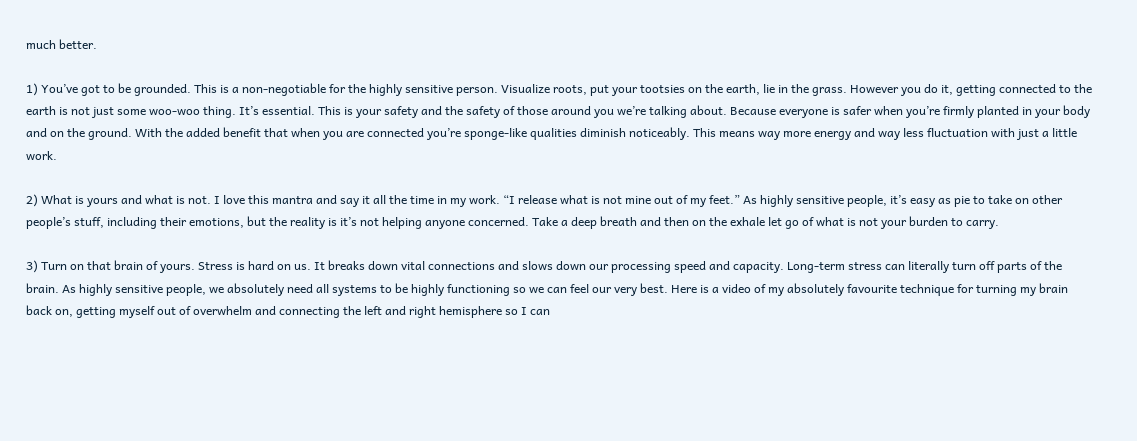much better.

1) You’ve got to be grounded. This is a non-negotiable for the highly sensitive person. Visualize roots, put your tootsies on the earth, lie in the grass. However you do it, getting connected to the earth is not just some woo-woo thing. It’s essential. This is your safety and the safety of those around you we’re talking about. Because everyone is safer when you’re firmly planted in your body and on the ground. With the added benefit that when you are connected you’re sponge-like qualities diminish noticeably. This means way more energy and way less fluctuation with just a little work.

2) What is yours and what is not. I love this mantra and say it all the time in my work. “I release what is not mine out of my feet.” As highly sensitive people, it’s easy as pie to take on other people’s stuff, including their emotions, but the reality is it’s not helping anyone concerned. Take a deep breath and then on the exhale let go of what is not your burden to carry.

3) Turn on that brain of yours. Stress is hard on us. It breaks down vital connections and slows down our processing speed and capacity. Long-term stress can literally turn off parts of the brain. As highly sensitive people, we absolutely need all systems to be highly functioning so we can feel our very best. Here is a video of my absolutely favourite technique for turning my brain back on, getting myself out of overwhelm and connecting the left and right hemisphere so I can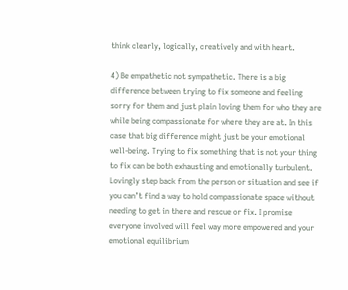think clearly, logically, creatively and with heart.

4) Be empathetic not sympathetic. There is a big difference between trying to fix someone and feeling sorry for them and just plain loving them for who they are while being compassionate for where they are at. In this case that big difference might just be your emotional well-being. Trying to fix something that is not your thing to fix can be both exhausting and emotionally turbulent. Lovingly step back from the person or situation and see if you can’t find a way to hold compassionate space without needing to get in there and rescue or fix. I promise everyone involved will feel way more empowered and your emotional equilibrium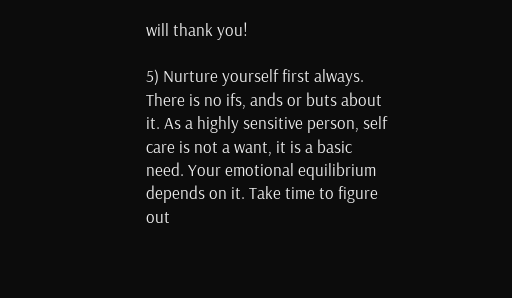will thank you!

5) Nurture yourself first always. There is no ifs, ands or buts about it. As a highly sensitive person, self care is not a want, it is a basic need. Your emotional equilibrium depends on it. Take time to figure out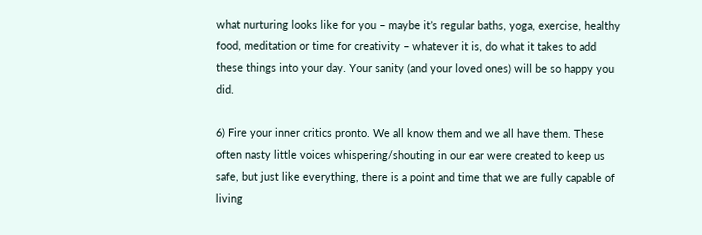what nurturing looks like for you – maybe it’s regular baths, yoga, exercise, healthy food, meditation or time for creativity – whatever it is, do what it takes to add these things into your day. Your sanity (and your loved ones) will be so happy you did.

6) Fire your inner critics pronto. We all know them and we all have them. These often nasty little voices whispering/shouting in our ear were created to keep us safe, but just like everything, there is a point and time that we are fully capable of living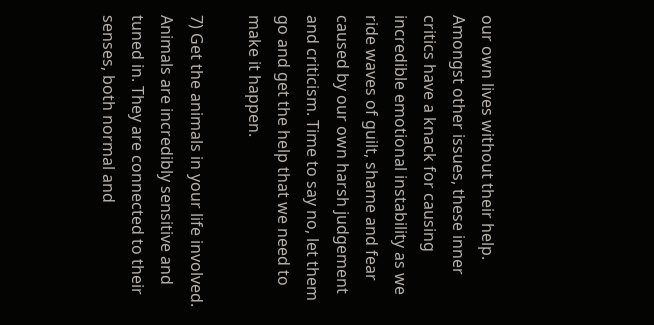our own lives without their help. Amongst other issues, these inner critics have a knack for causing incredible emotional instability as we ride waves of guilt, shame and fear caused by our own harsh judgement and criticism. Time to say no, let them go and get the help that we need to make it happen.

7) Get the animals in your life involved. Animals are incredibly sensitive and tuned in. They are connected to their senses, both normal and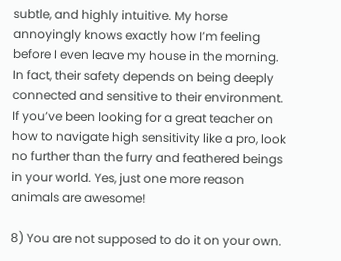subtle, and highly intuitive. My horse annoyingly knows exactly how I’m feeling before I even leave my house in the morning. In fact, their safety depends on being deeply connected and sensitive to their environment. If you’ve been looking for a great teacher on how to navigate high sensitivity like a pro, look no further than the furry and feathered beings in your world. Yes, just one more reason animals are awesome!

8) You are not supposed to do it on your own.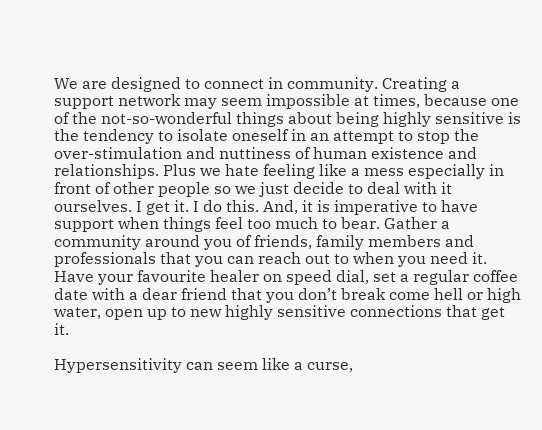We are designed to connect in community. Creating a support network may seem impossible at times, because one of the not-so-wonderful things about being highly sensitive is the tendency to isolate oneself in an attempt to stop the over-stimulation and nuttiness of human existence and relationships. Plus we hate feeling like a mess especially in front of other people so we just decide to deal with it ourselves. I get it. I do this. And, it is imperative to have support when things feel too much to bear. Gather a community around you of friends, family members and professionals that you can reach out to when you need it. Have your favourite healer on speed dial, set a regular coffee date with a dear friend that you don’t break come hell or high water, open up to new highly sensitive connections that get it.

Hypersensitivity can seem like a curse,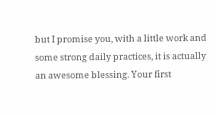but I promise you, with a little work and some strong daily practices, it is actually an awesome blessing. Your first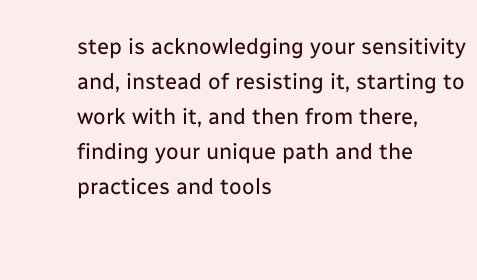step is acknowledging your sensitivity and, instead of resisting it, starting to work with it, and then from there, finding your unique path and the practices and tools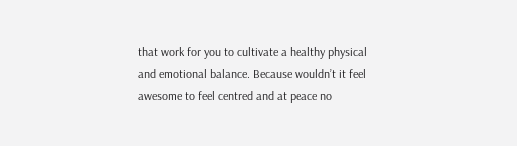that work for you to cultivate a healthy physical and emotional balance. Because wouldn’t it feel awesome to feel centred and at peace no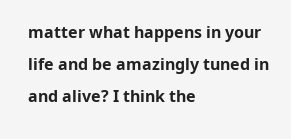matter what happens in your life and be amazingly tuned in and alive? I think the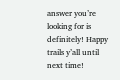answer you’re looking for is definitely! Happy trails y’all until next time!